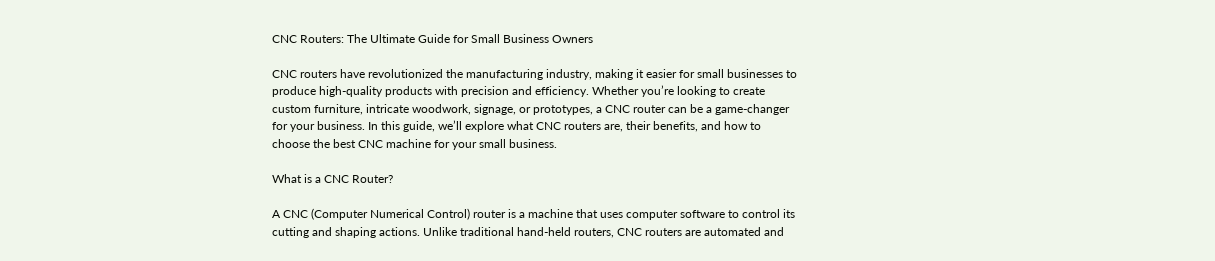CNC Routers: The Ultimate Guide for Small Business Owners

CNC routers have revolutionized the manufacturing industry, making it easier for small businesses to produce high-quality products with precision and efficiency. Whether you’re looking to create custom furniture, intricate woodwork, signage, or prototypes, a CNC router can be a game-changer for your business. In this guide, we’ll explore what CNC routers are, their benefits, and how to choose the best CNC machine for your small business.

What is a CNC Router?

A CNC (Computer Numerical Control) router is a machine that uses computer software to control its cutting and shaping actions. Unlike traditional hand-held routers, CNC routers are automated and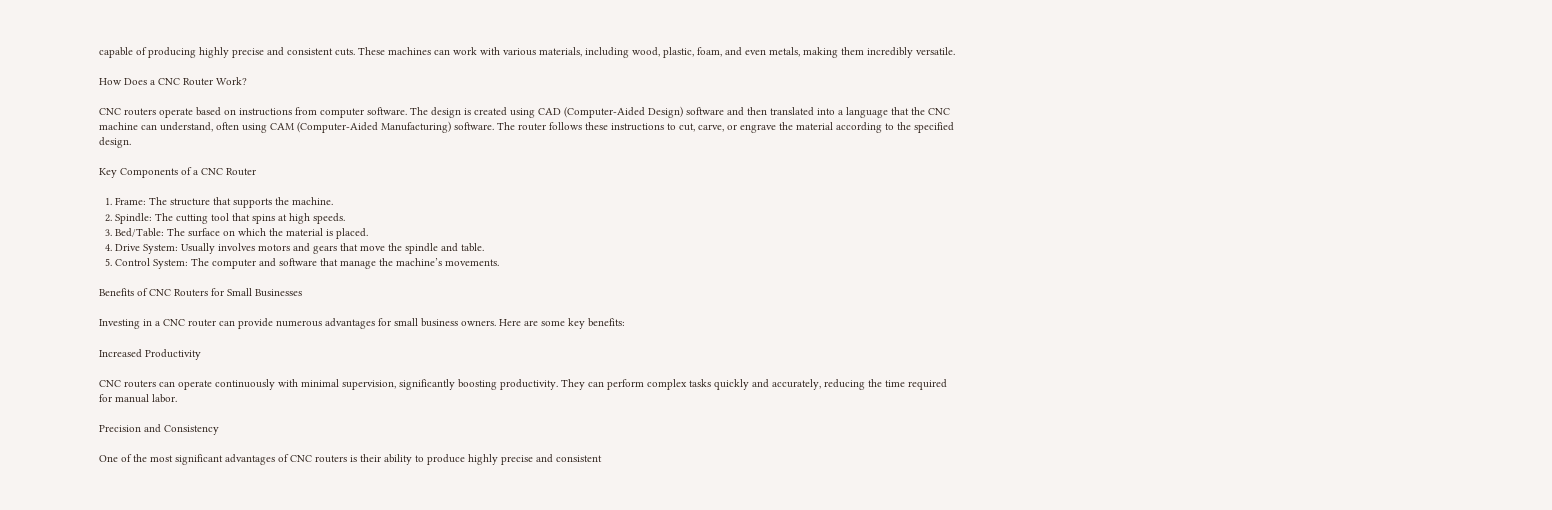capable of producing highly precise and consistent cuts. These machines can work with various materials, including wood, plastic, foam, and even metals, making them incredibly versatile.

How Does a CNC Router Work?

CNC routers operate based on instructions from computer software. The design is created using CAD (Computer-Aided Design) software and then translated into a language that the CNC machine can understand, often using CAM (Computer-Aided Manufacturing) software. The router follows these instructions to cut, carve, or engrave the material according to the specified design.

Key Components of a CNC Router

  1. Frame: The structure that supports the machine.
  2. Spindle: The cutting tool that spins at high speeds.
  3. Bed/Table: The surface on which the material is placed.
  4. Drive System: Usually involves motors and gears that move the spindle and table.
  5. Control System: The computer and software that manage the machine’s movements.

Benefits of CNC Routers for Small Businesses

Investing in a CNC router can provide numerous advantages for small business owners. Here are some key benefits:

Increased Productivity

CNC routers can operate continuously with minimal supervision, significantly boosting productivity. They can perform complex tasks quickly and accurately, reducing the time required for manual labor.

Precision and Consistency

One of the most significant advantages of CNC routers is their ability to produce highly precise and consistent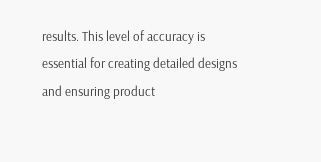results. This level of accuracy is essential for creating detailed designs and ensuring product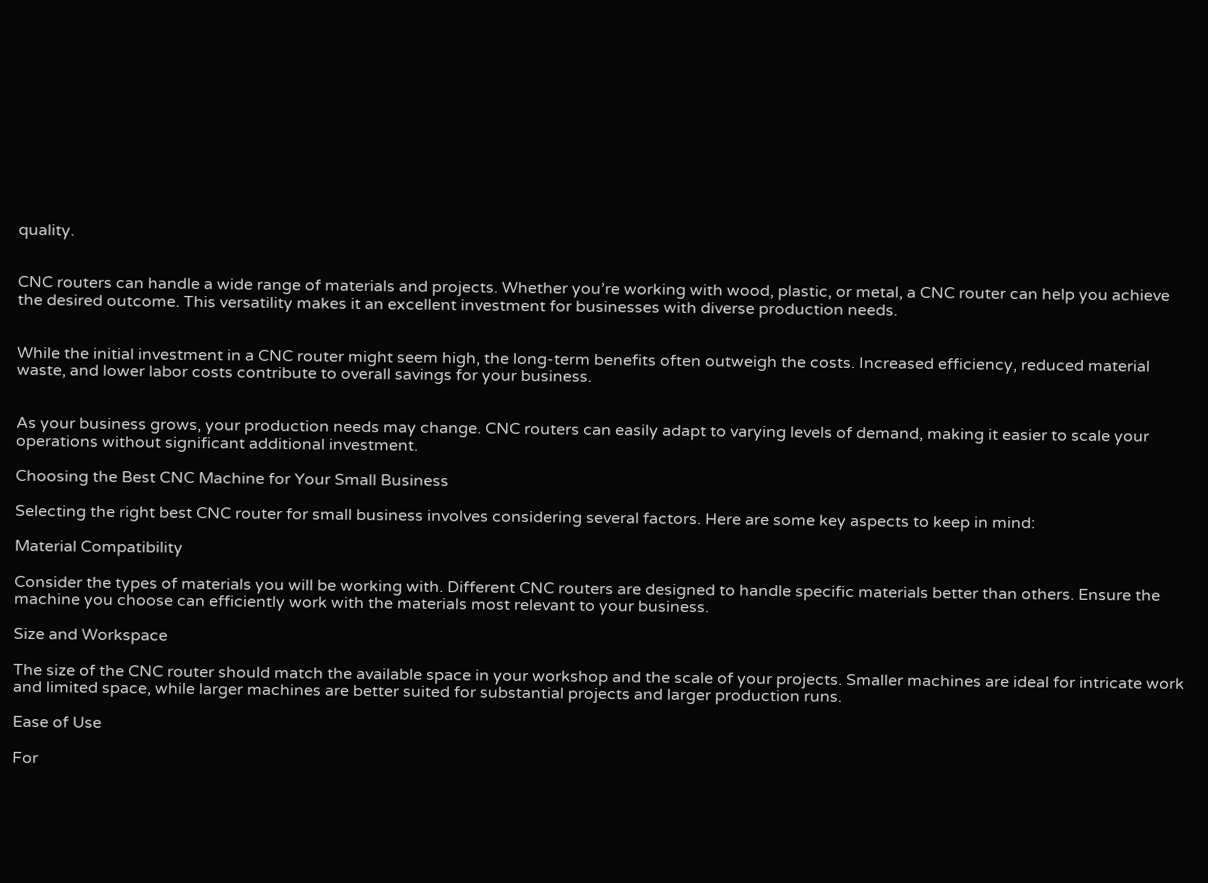quality.


CNC routers can handle a wide range of materials and projects. Whether you’re working with wood, plastic, or metal, a CNC router can help you achieve the desired outcome. This versatility makes it an excellent investment for businesses with diverse production needs.


While the initial investment in a CNC router might seem high, the long-term benefits often outweigh the costs. Increased efficiency, reduced material waste, and lower labor costs contribute to overall savings for your business.


As your business grows, your production needs may change. CNC routers can easily adapt to varying levels of demand, making it easier to scale your operations without significant additional investment.

Choosing the Best CNC Machine for Your Small Business

Selecting the right best CNC router for small business involves considering several factors. Here are some key aspects to keep in mind:

Material Compatibility

Consider the types of materials you will be working with. Different CNC routers are designed to handle specific materials better than others. Ensure the machine you choose can efficiently work with the materials most relevant to your business.

Size and Workspace

The size of the CNC router should match the available space in your workshop and the scale of your projects. Smaller machines are ideal for intricate work and limited space, while larger machines are better suited for substantial projects and larger production runs.

Ease of Use

For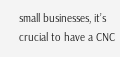small businesses, it’s crucial to have a CNC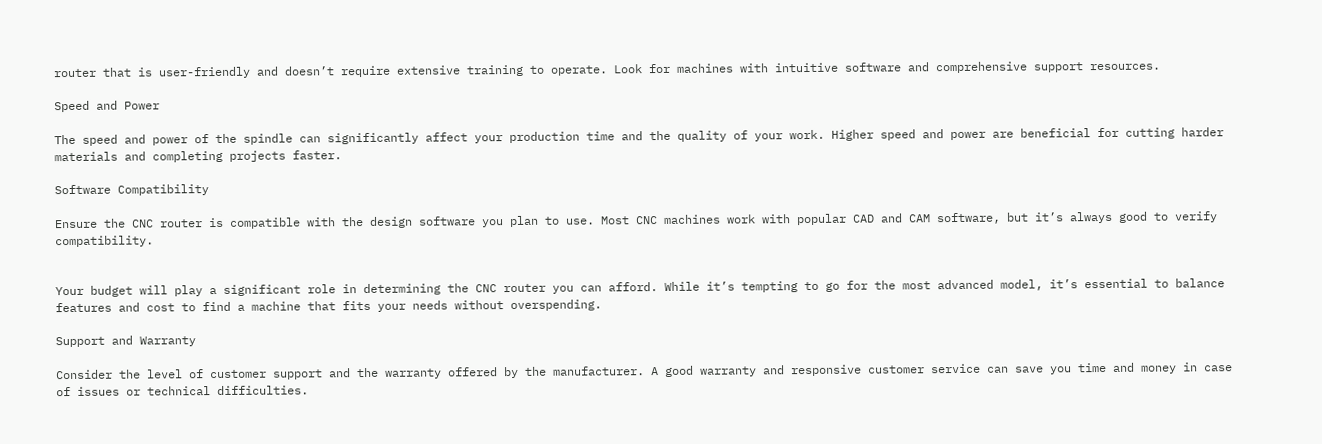router that is user-friendly and doesn’t require extensive training to operate. Look for machines with intuitive software and comprehensive support resources.

Speed and Power

The speed and power of the spindle can significantly affect your production time and the quality of your work. Higher speed and power are beneficial for cutting harder materials and completing projects faster.

Software Compatibility

Ensure the CNC router is compatible with the design software you plan to use. Most CNC machines work with popular CAD and CAM software, but it’s always good to verify compatibility.


Your budget will play a significant role in determining the CNC router you can afford. While it’s tempting to go for the most advanced model, it’s essential to balance features and cost to find a machine that fits your needs without overspending.

Support and Warranty

Consider the level of customer support and the warranty offered by the manufacturer. A good warranty and responsive customer service can save you time and money in case of issues or technical difficulties.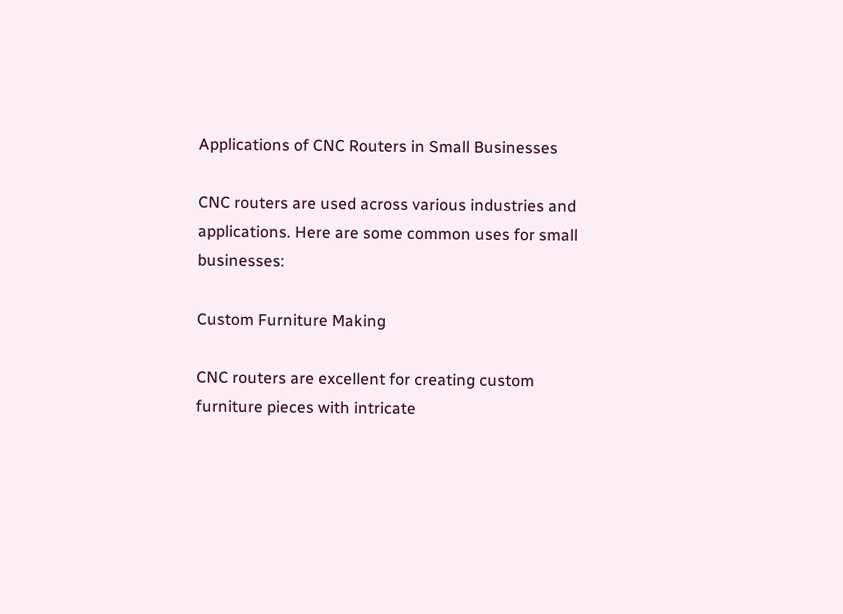Applications of CNC Routers in Small Businesses

CNC routers are used across various industries and applications. Here are some common uses for small businesses:

Custom Furniture Making

CNC routers are excellent for creating custom furniture pieces with intricate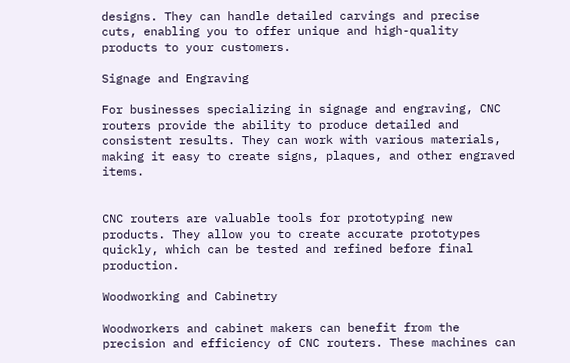designs. They can handle detailed carvings and precise cuts, enabling you to offer unique and high-quality products to your customers.

Signage and Engraving

For businesses specializing in signage and engraving, CNC routers provide the ability to produce detailed and consistent results. They can work with various materials, making it easy to create signs, plaques, and other engraved items.


CNC routers are valuable tools for prototyping new products. They allow you to create accurate prototypes quickly, which can be tested and refined before final production.

Woodworking and Cabinetry

Woodworkers and cabinet makers can benefit from the precision and efficiency of CNC routers. These machines can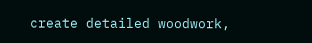create detailed woodwork,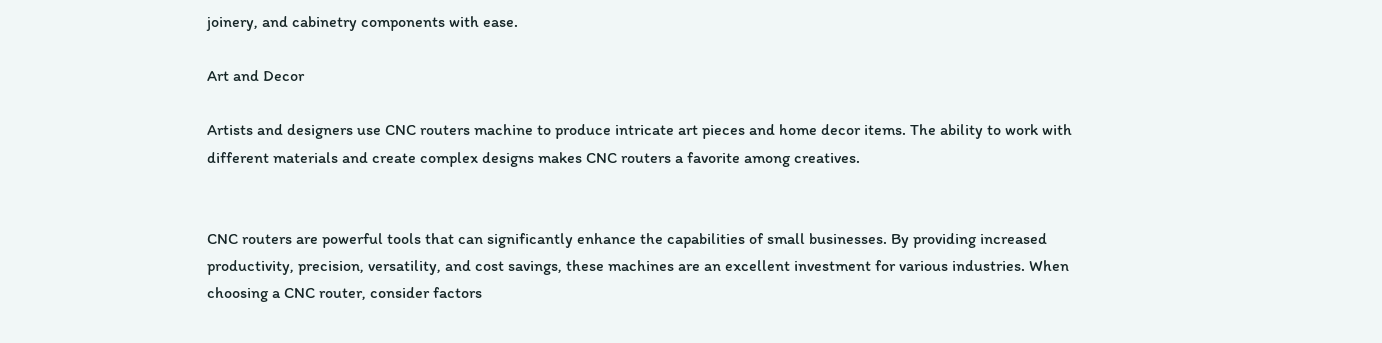joinery, and cabinetry components with ease.

Art and Decor

Artists and designers use CNC routers machine to produce intricate art pieces and home decor items. The ability to work with different materials and create complex designs makes CNC routers a favorite among creatives.


CNC routers are powerful tools that can significantly enhance the capabilities of small businesses. By providing increased productivity, precision, versatility, and cost savings, these machines are an excellent investment for various industries. When choosing a CNC router, consider factors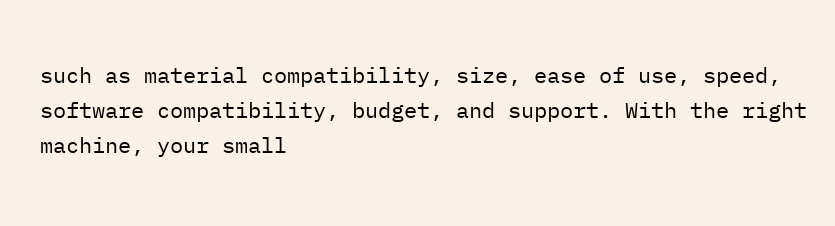such as material compatibility, size, ease of use, speed, software compatibility, budget, and support. With the right machine, your small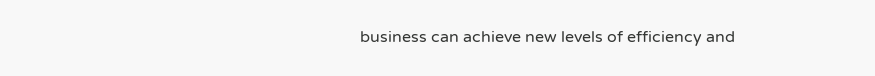business can achieve new levels of efficiency and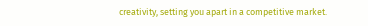creativity, setting you apart in a competitive market.